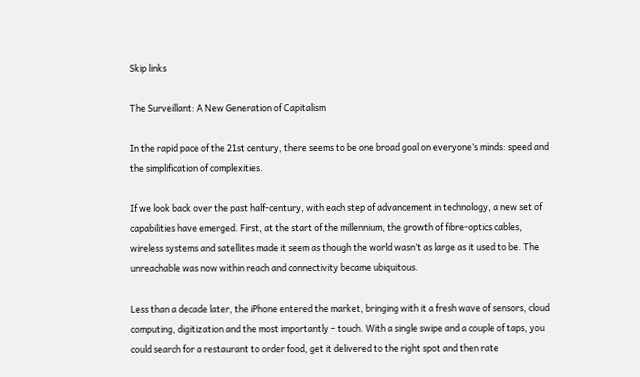Skip links

The Surveillant: A New Generation of Capitalism

In the rapid pace of the 21st century, there seems to be one broad goal on everyone’s minds: speed and the simplification of complexities.

If we look back over the past half-century, with each step of advancement in technology, a new set of capabilities have emerged. First, at the start of the millennium, the growth of fibre-optics cables, wireless systems and satellites made it seem as though the world wasn’t as large as it used to be. The unreachable was now within reach and connectivity became ubiquitous.

Less than a decade later, the iPhone entered the market, bringing with it a fresh wave of sensors, cloud computing, digitization and the most importantly – touch. With a single swipe and a couple of taps, you could search for a restaurant to order food, get it delivered to the right spot and then rate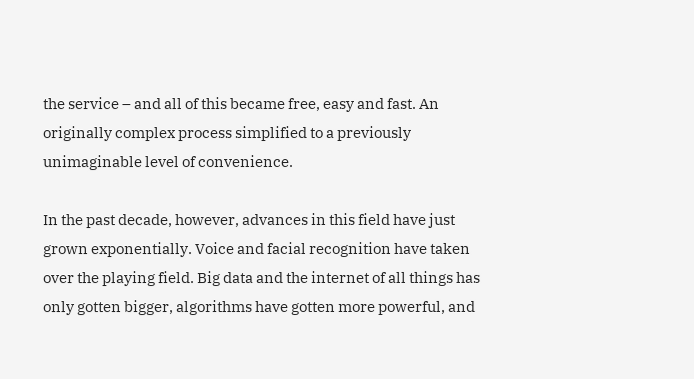the service – and all of this became free, easy and fast. An originally complex process simplified to a previously unimaginable level of convenience.

In the past decade, however, advances in this field have just grown exponentially. Voice and facial recognition have taken over the playing field. Big data and the internet of all things has only gotten bigger, algorithms have gotten more powerful, and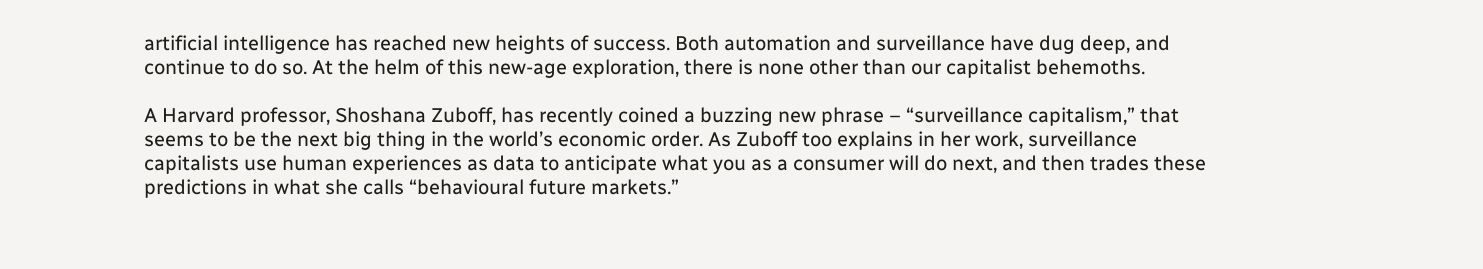artificial intelligence has reached new heights of success. Both automation and surveillance have dug deep, and continue to do so. At the helm of this new-age exploration, there is none other than our capitalist behemoths.

A Harvard professor, Shoshana Zuboff, has recently coined a buzzing new phrase – “surveillance capitalism,” that seems to be the next big thing in the world’s economic order. As Zuboff too explains in her work, surveillance capitalists use human experiences as data to anticipate what you as a consumer will do next, and then trades these predictions in what she calls “behavioural future markets.”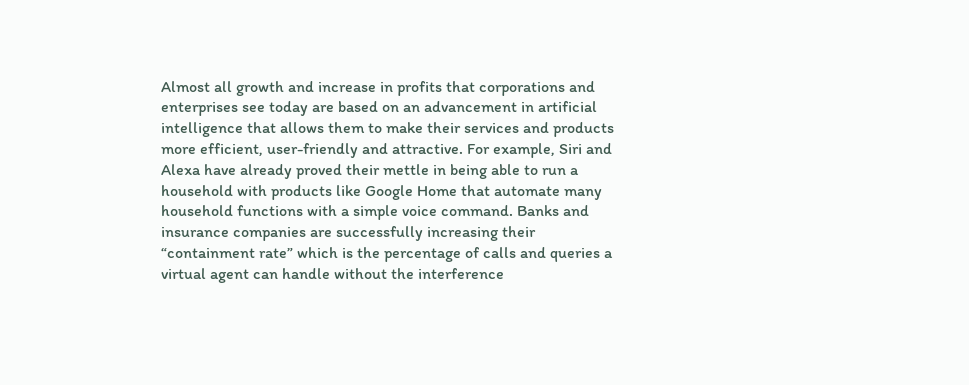Almost all growth and increase in profits that corporations and enterprises see today are based on an advancement in artificial intelligence that allows them to make their services and products more efficient, user-friendly and attractive. For example, Siri and Alexa have already proved their mettle in being able to run a household with products like Google Home that automate many household functions with a simple voice command. Banks and insurance companies are successfully increasing their “containment rate” which is the percentage of calls and queries a virtual agent can handle without the interference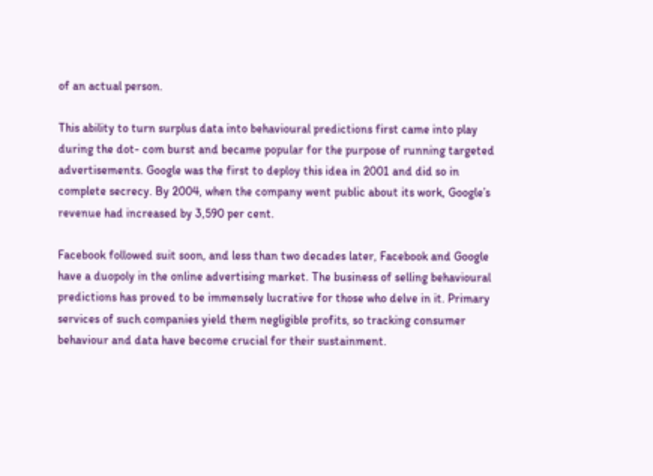of an actual person.

This ability to turn surplus data into behavioural predictions first came into play during the dot- com burst and became popular for the purpose of running targeted advertisements. Google was the first to deploy this idea in 2001 and did so in complete secrecy. By 2004, when the company went public about its work, Google’s revenue had increased by 3,590 per cent.

Facebook followed suit soon, and less than two decades later, Facebook and Google have a duopoly in the online advertising market. The business of selling behavioural predictions has proved to be immensely lucrative for those who delve in it. Primary services of such companies yield them negligible profits, so tracking consumer behaviour and data have become crucial for their sustainment.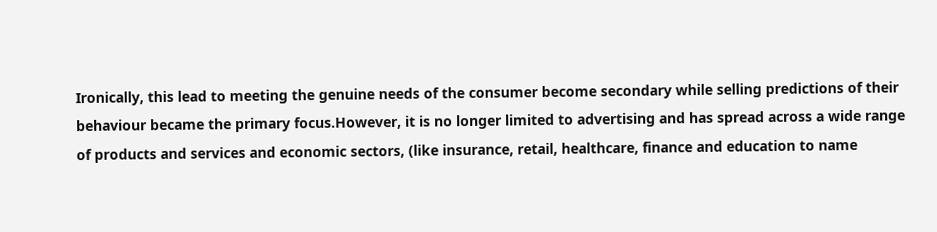Ironically, this lead to meeting the genuine needs of the consumer become secondary while selling predictions of their behaviour became the primary focus.However, it is no longer limited to advertising and has spread across a wide range of products and services and economic sectors, (like insurance, retail, healthcare, finance and education to name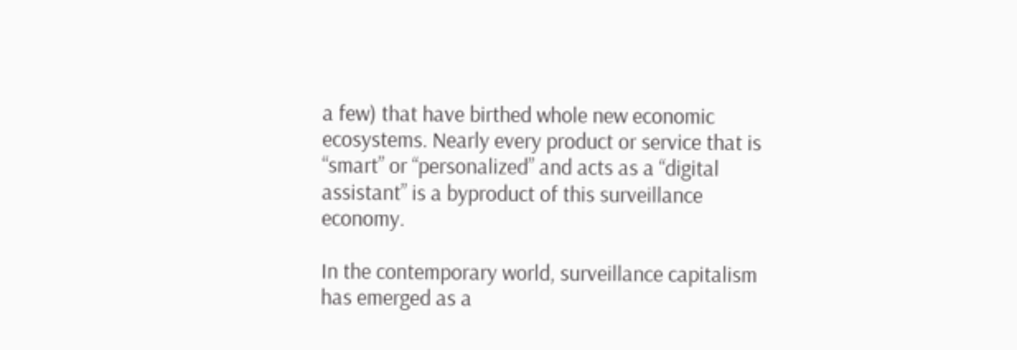a few) that have birthed whole new economic ecosystems. Nearly every product or service that is “smart” or “personalized” and acts as a “digital assistant” is a byproduct of this surveillance economy.

In the contemporary world, surveillance capitalism has emerged as a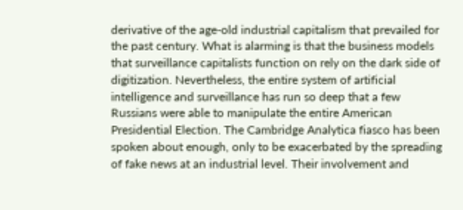derivative of the age-old industrial capitalism that prevailed for the past century. What is alarming is that the business models that surveillance capitalists function on rely on the dark side of digitization. Nevertheless, the entire system of artificial intelligence and surveillance has run so deep that a few Russians were able to manipulate the entire American Presidential Election. The Cambridge Analytica fiasco has been spoken about enough, only to be exacerbated by the spreading of fake news at an industrial level. Their involvement and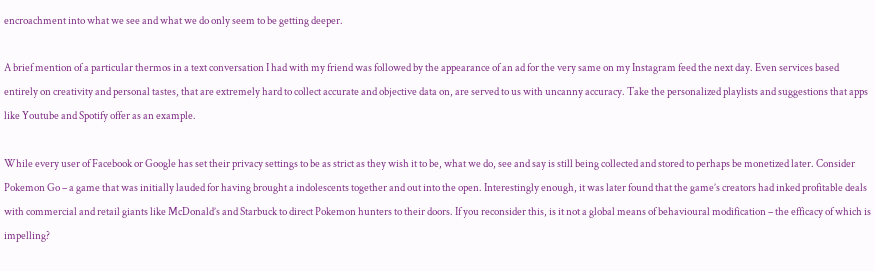encroachment into what we see and what we do only seem to be getting deeper.

A brief mention of a particular thermos in a text conversation I had with my friend was followed by the appearance of an ad for the very same on my Instagram feed the next day. Even services based entirely on creativity and personal tastes, that are extremely hard to collect accurate and objective data on, are served to us with uncanny accuracy. Take the personalized playlists and suggestions that apps like Youtube and Spotify offer as an example.

While every user of Facebook or Google has set their privacy settings to be as strict as they wish it to be, what we do, see and say is still being collected and stored to perhaps be monetized later. Consider Pokemon Go – a game that was initially lauded for having brought a indolescents together and out into the open. Interestingly enough, it was later found that the game’s creators had inked profitable deals with commercial and retail giants like McDonald’s and Starbuck to direct Pokemon hunters to their doors. If you reconsider this, is it not a global means of behavioural modification – the efficacy of which is impelling?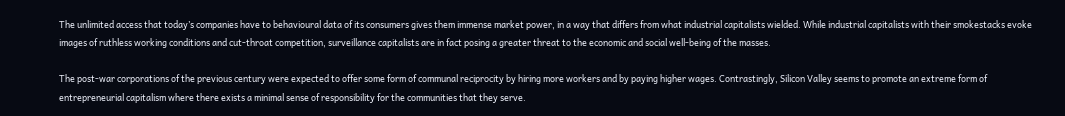The unlimited access that today’s companies have to behavioural data of its consumers gives them immense market power, in a way that differs from what industrial capitalists wielded. While industrial capitalists with their smokestacks evoke images of ruthless working conditions and cut-throat competition, surveillance capitalists are in fact posing a greater threat to the economic and social well-being of the masses.

The post-war corporations of the previous century were expected to offer some form of communal reciprocity by hiring more workers and by paying higher wages. Contrastingly, Silicon Valley seems to promote an extreme form of entrepreneurial capitalism where there exists a minimal sense of responsibility for the communities that they serve.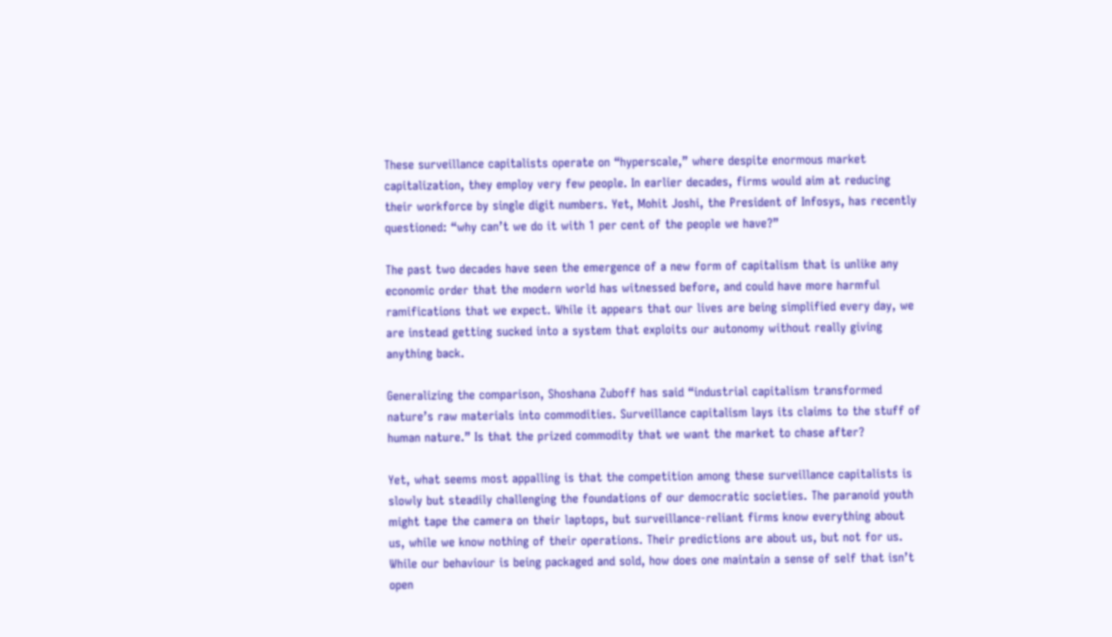These surveillance capitalists operate on “hyperscale,” where despite enormous market capitalization, they employ very few people. In earlier decades, firms would aim at reducing their workforce by single digit numbers. Yet, Mohit Joshi, the President of Infosys, has recently questioned: “why can’t we do it with 1 per cent of the people we have?”

The past two decades have seen the emergence of a new form of capitalism that is unlike any economic order that the modern world has witnessed before, and could have more harmful ramifications that we expect. While it appears that our lives are being simplified every day, we are instead getting sucked into a system that exploits our autonomy without really giving anything back.

Generalizing the comparison, Shoshana Zuboff has said “industrial capitalism transformed nature’s raw materials into commodities. Surveillance capitalism lays its claims to the stuff of human nature.” Is that the prized commodity that we want the market to chase after?

Yet, what seems most appalling is that the competition among these surveillance capitalists is slowly but steadily challenging the foundations of our democratic societies. The paranoid youth might tape the camera on their laptops, but surveillance-reliant firms know everything about us, while we know nothing of their operations. Their predictions are about us, but not for us. While our behaviour is being packaged and sold, how does one maintain a sense of self that isn’t open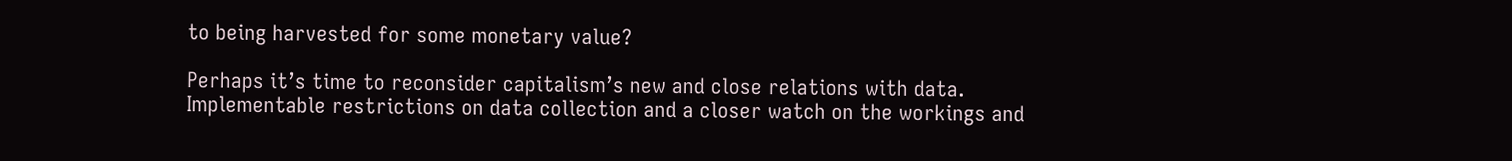to being harvested for some monetary value?

Perhaps it’s time to reconsider capitalism’s new and close relations with data. Implementable restrictions on data collection and a closer watch on the workings and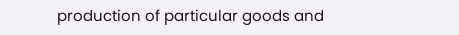production of particular goods and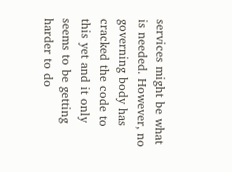services might be what is needed. However, no governing body has cracked the code to this yet and it only seems to be getting harder to do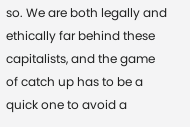so. We are both legally and ethically far behind these capitalists, and the game of catch up has to be a quick one to avoid a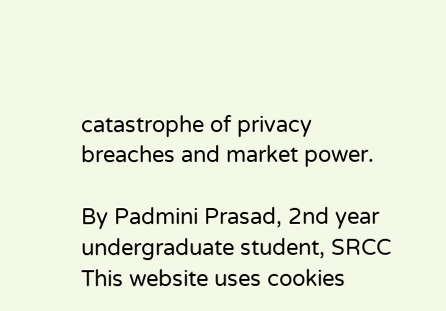catastrophe of privacy breaches and market power.

By Padmini Prasad, 2nd year undergraduate student, SRCC
This website uses cookies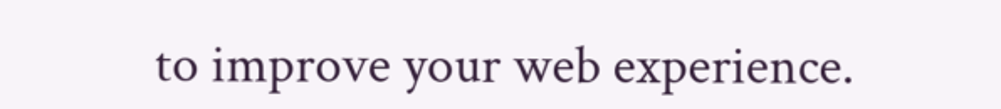to improve your web experience.